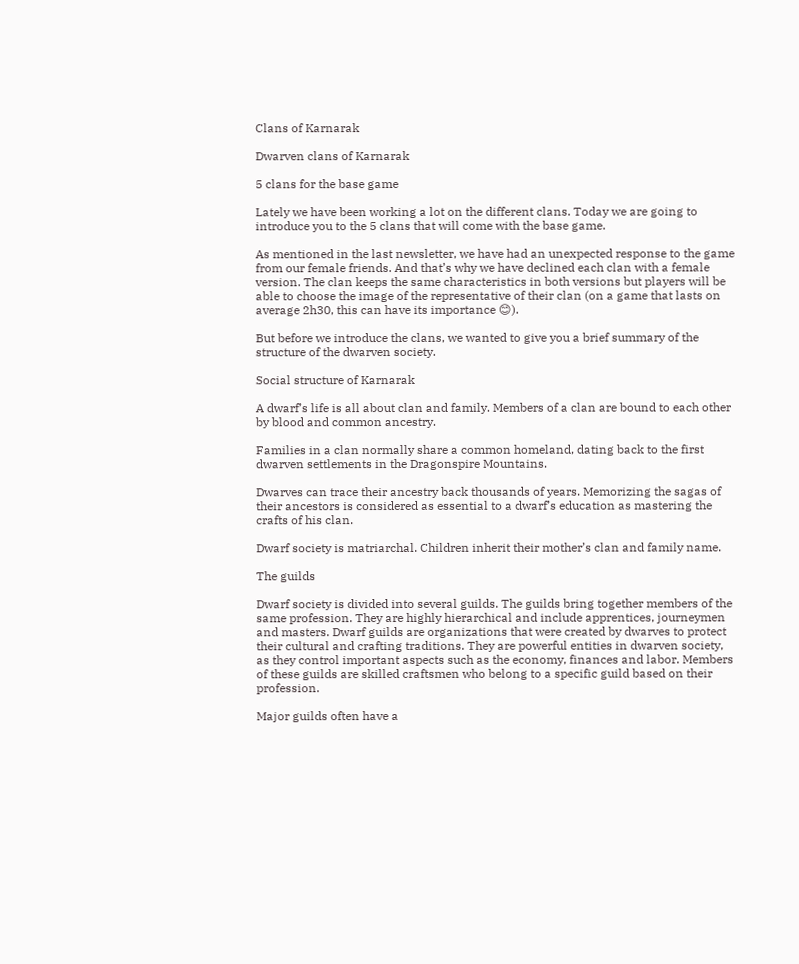Clans of Karnarak

Dwarven clans of Karnarak

5 clans for the base game

Lately we have been working a lot on the different clans. Today we are going to introduce you to the 5 clans that will come with the base game.

As mentioned in the last newsletter, we have had an unexpected response to the game from our female friends. And that’s why we have declined each clan with a female version. The clan keeps the same characteristics in both versions but players will be able to choose the image of the representative of their clan (on a game that lasts on average 2h30, this can have its importance 😊).

But before we introduce the clans, we wanted to give you a brief summary of the structure of the dwarven society.

Social structure of Karnarak

A dwarf’s life is all about clan and family. Members of a clan are bound to each other by blood and common ancestry.

Families in a clan normally share a common homeland, dating back to the first dwarven settlements in the Dragonspire Mountains.

Dwarves can trace their ancestry back thousands of years. Memorizing the sagas of their ancestors is considered as essential to a dwarf’s education as mastering the crafts of his clan.

Dwarf society is matriarchal. Children inherit their mother’s clan and family name.

The guilds

Dwarf society is divided into several guilds. The guilds bring together members of the same profession. They are highly hierarchical and include apprentices, journeymen and masters. Dwarf guilds are organizations that were created by dwarves to protect their cultural and crafting traditions. They are powerful entities in dwarven society, as they control important aspects such as the economy, finances and labor. Members of these guilds are skilled craftsmen who belong to a specific guild based on their profession.

Major guilds often have a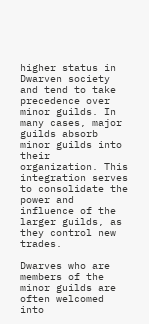higher status in Dwarven society and tend to take precedence over minor guilds. In many cases, major guilds absorb minor guilds into their organization. This integration serves to consolidate the power and influence of the larger guilds, as they control new trades.

Dwarves who are members of the minor guilds are often welcomed into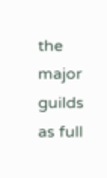the major guilds as full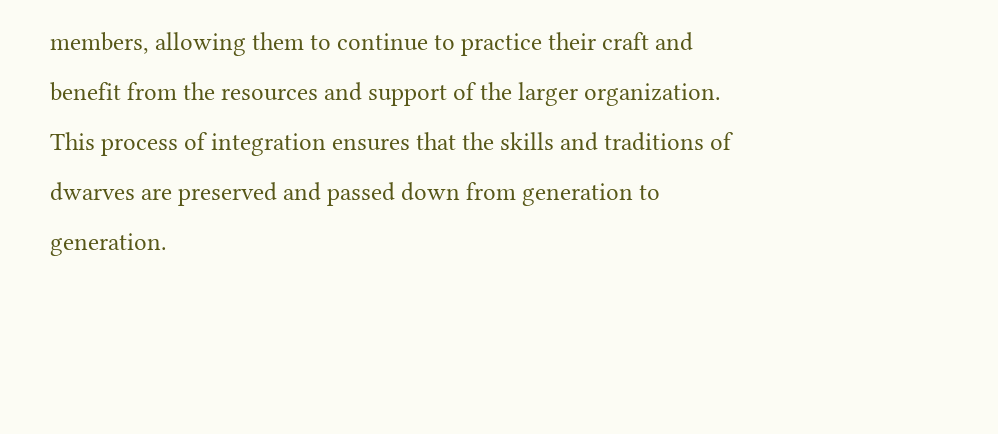members, allowing them to continue to practice their craft and benefit from the resources and support of the larger organization. This process of integration ensures that the skills and traditions of dwarves are preserved and passed down from generation to generation.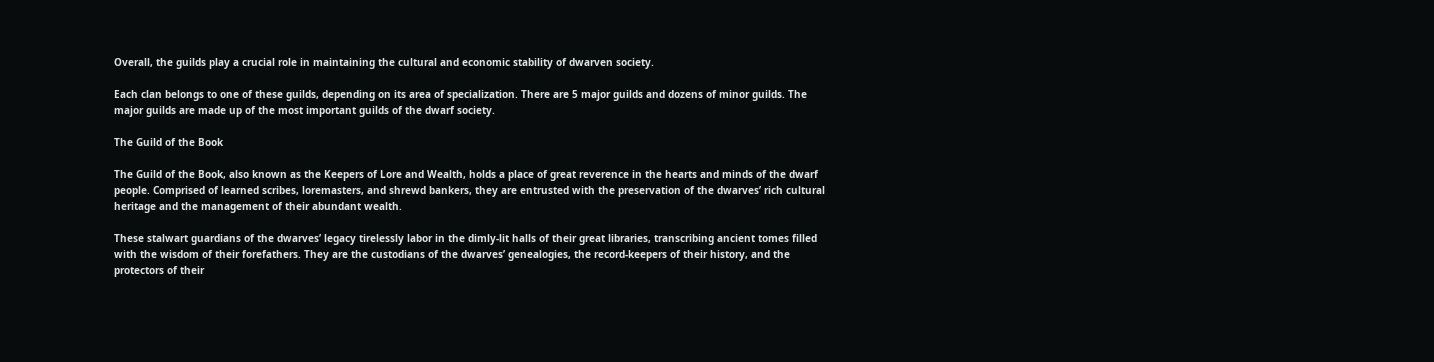Overall, the guilds play a crucial role in maintaining the cultural and economic stability of dwarven society.

Each clan belongs to one of these guilds, depending on its area of specialization. There are 5 major guilds and dozens of minor guilds. The major guilds are made up of the most important guilds of the dwarf society.

The Guild of the Book

The Guild of the Book, also known as the Keepers of Lore and Wealth, holds a place of great reverence in the hearts and minds of the dwarf people. Comprised of learned scribes, loremasters, and shrewd bankers, they are entrusted with the preservation of the dwarves’ rich cultural heritage and the management of their abundant wealth.

These stalwart guardians of the dwarves’ legacy tirelessly labor in the dimly-lit halls of their great libraries, transcribing ancient tomes filled with the wisdom of their forefathers. They are the custodians of the dwarves’ genealogies, the record-keepers of their history, and the protectors of their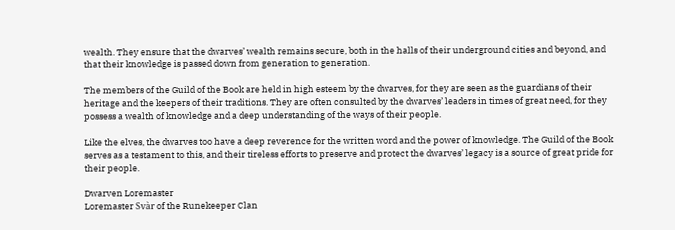wealth. They ensure that the dwarves’ wealth remains secure, both in the halls of their underground cities and beyond, and that their knowledge is passed down from generation to generation.

The members of the Guild of the Book are held in high esteem by the dwarves, for they are seen as the guardians of their heritage and the keepers of their traditions. They are often consulted by the dwarves’ leaders in times of great need, for they possess a wealth of knowledge and a deep understanding of the ways of their people.

Like the elves, the dwarves too have a deep reverence for the written word and the power of knowledge. The Guild of the Book serves as a testament to this, and their tireless efforts to preserve and protect the dwarves’ legacy is a source of great pride for their people.

Dwarven Loremaster
Loremaster Svàr of the Runekeeper Clan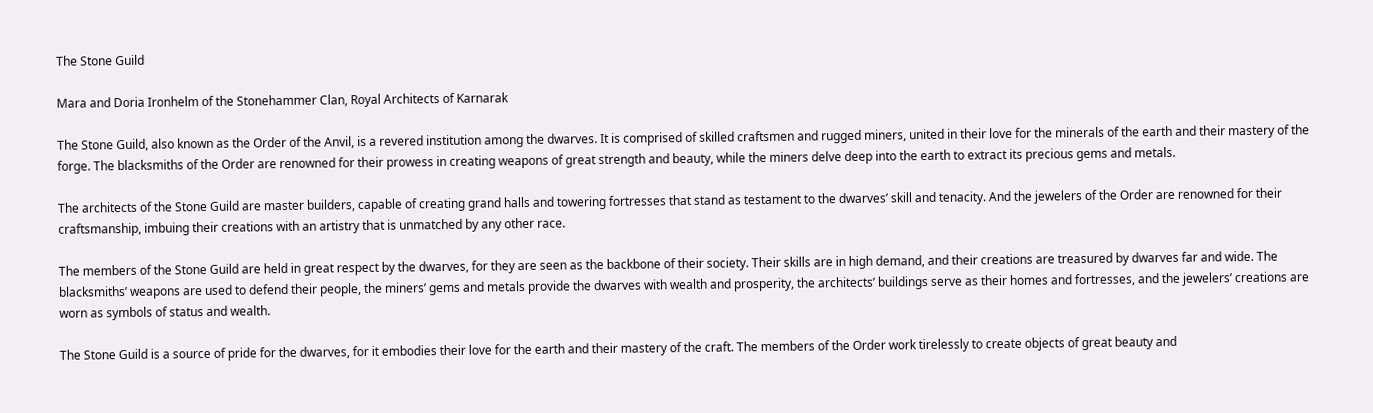The Stone Guild

Mara and Doria Ironhelm of the Stonehammer Clan, Royal Architects of Karnarak

The Stone Guild, also known as the Order of the Anvil, is a revered institution among the dwarves. It is comprised of skilled craftsmen and rugged miners, united in their love for the minerals of the earth and their mastery of the forge. The blacksmiths of the Order are renowned for their prowess in creating weapons of great strength and beauty, while the miners delve deep into the earth to extract its precious gems and metals.

The architects of the Stone Guild are master builders, capable of creating grand halls and towering fortresses that stand as testament to the dwarves’ skill and tenacity. And the jewelers of the Order are renowned for their craftsmanship, imbuing their creations with an artistry that is unmatched by any other race.

The members of the Stone Guild are held in great respect by the dwarves, for they are seen as the backbone of their society. Their skills are in high demand, and their creations are treasured by dwarves far and wide. The blacksmiths’ weapons are used to defend their people, the miners’ gems and metals provide the dwarves with wealth and prosperity, the architects’ buildings serve as their homes and fortresses, and the jewelers’ creations are worn as symbols of status and wealth.

The Stone Guild is a source of pride for the dwarves, for it embodies their love for the earth and their mastery of the craft. The members of the Order work tirelessly to create objects of great beauty and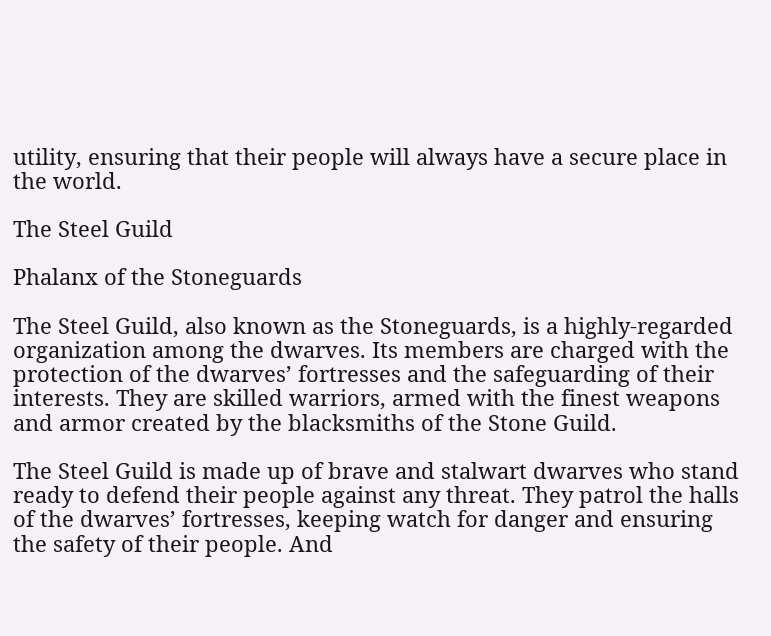utility, ensuring that their people will always have a secure place in the world.

The Steel Guild

Phalanx of the Stoneguards

The Steel Guild, also known as the Stoneguards, is a highly-regarded organization among the dwarves. Its members are charged with the protection of the dwarves’ fortresses and the safeguarding of their interests. They are skilled warriors, armed with the finest weapons and armor created by the blacksmiths of the Stone Guild.

The Steel Guild is made up of brave and stalwart dwarves who stand ready to defend their people against any threat. They patrol the halls of the dwarves’ fortresses, keeping watch for danger and ensuring the safety of their people. And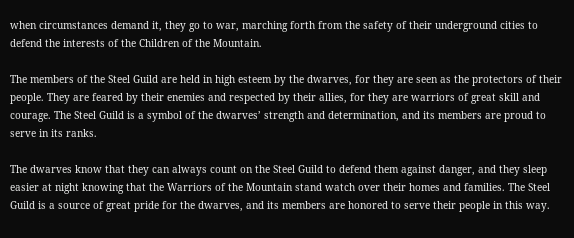when circumstances demand it, they go to war, marching forth from the safety of their underground cities to defend the interests of the Children of the Mountain.

The members of the Steel Guild are held in high esteem by the dwarves, for they are seen as the protectors of their people. They are feared by their enemies and respected by their allies, for they are warriors of great skill and courage. The Steel Guild is a symbol of the dwarves’ strength and determination, and its members are proud to serve in its ranks.

The dwarves know that they can always count on the Steel Guild to defend them against danger, and they sleep easier at night knowing that the Warriors of the Mountain stand watch over their homes and families. The Steel Guild is a source of great pride for the dwarves, and its members are honored to serve their people in this way.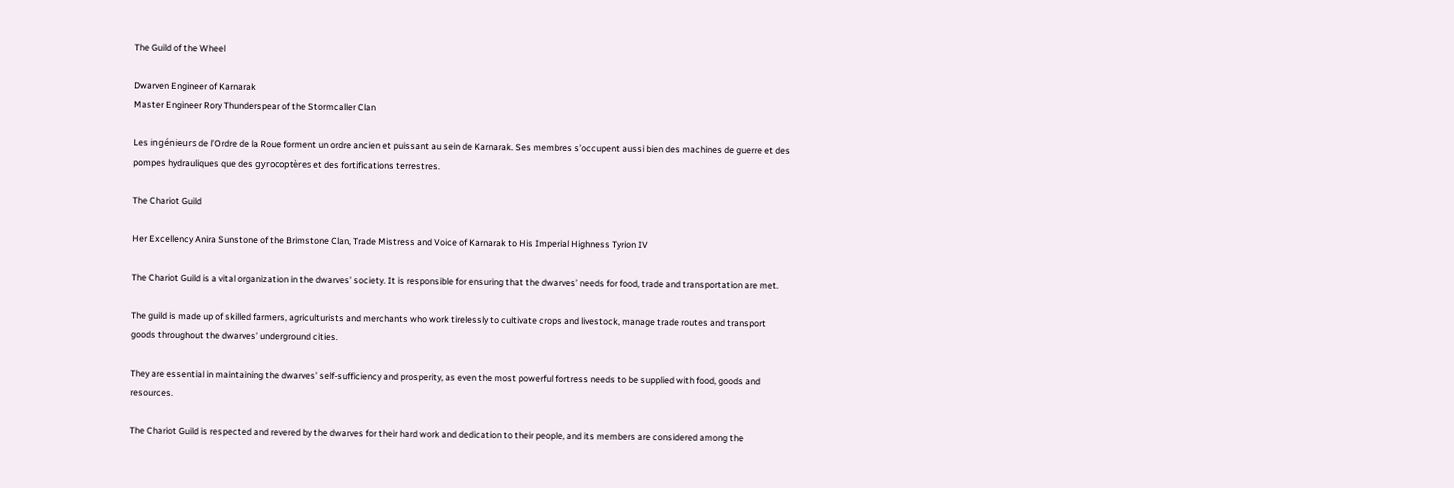The Guild of the Wheel

Dwarven Engineer of Karnarak
Master Engineer Rory Thunderspear of the Stormcaller Clan

Les ingénieurs de l’Ordre de la Roue forment un ordre ancien et puissant au sein de Karnarak. Ses membres s’occupent aussi bien des machines de guerre et des pompes hydrauliques que des gyrocoptères et des fortifications terrestres.

The Chariot Guild

Her Excellency Anira Sunstone of the Brimstone Clan, Trade Mistress and Voice of Karnarak to His Imperial Highness Tyrion IV

The Chariot Guild is a vital organization in the dwarves’ society. It is responsible for ensuring that the dwarves’ needs for food, trade and transportation are met.

The guild is made up of skilled farmers, agriculturists and merchants who work tirelessly to cultivate crops and livestock, manage trade routes and transport goods throughout the dwarves’ underground cities.

They are essential in maintaining the dwarves’ self-sufficiency and prosperity, as even the most powerful fortress needs to be supplied with food, goods and resources.

The Chariot Guild is respected and revered by the dwarves for their hard work and dedication to their people, and its members are considered among the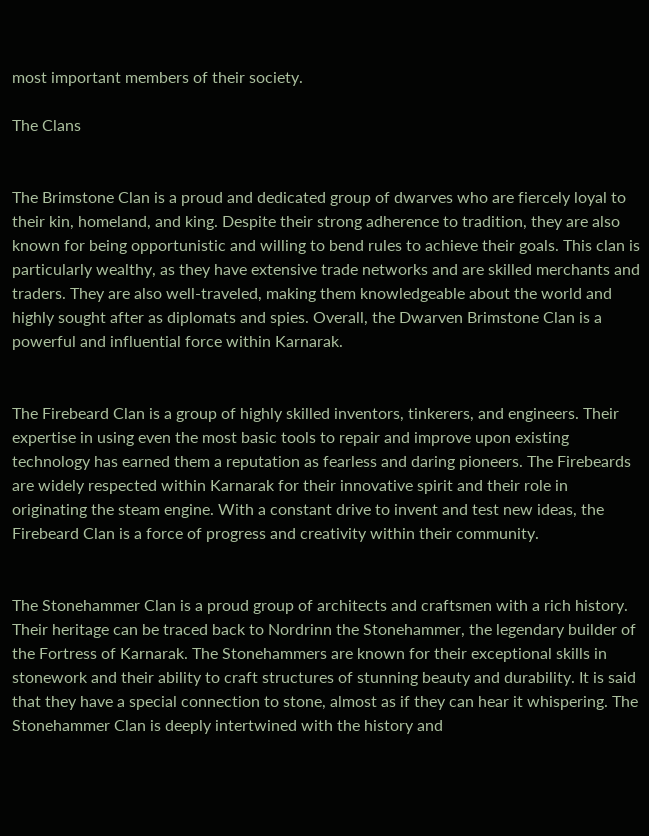most important members of their society.

The Clans


The Brimstone Clan is a proud and dedicated group of dwarves who are fiercely loyal to their kin, homeland, and king. Despite their strong adherence to tradition, they are also known for being opportunistic and willing to bend rules to achieve their goals. This clan is particularly wealthy, as they have extensive trade networks and are skilled merchants and traders. They are also well-traveled, making them knowledgeable about the world and highly sought after as diplomats and spies. Overall, the Dwarven Brimstone Clan is a powerful and influential force within Karnarak.


The Firebeard Clan is a group of highly skilled inventors, tinkerers, and engineers. Their expertise in using even the most basic tools to repair and improve upon existing technology has earned them a reputation as fearless and daring pioneers. The Firebeards are widely respected within Karnarak for their innovative spirit and their role in originating the steam engine. With a constant drive to invent and test new ideas, the Firebeard Clan is a force of progress and creativity within their community.


The Stonehammer Clan is a proud group of architects and craftsmen with a rich history. Their heritage can be traced back to Nordrinn the Stonehammer, the legendary builder of the Fortress of Karnarak. The Stonehammers are known for their exceptional skills in stonework and their ability to craft structures of stunning beauty and durability. It is said that they have a special connection to stone, almost as if they can hear it whispering. The Stonehammer Clan is deeply intertwined with the history and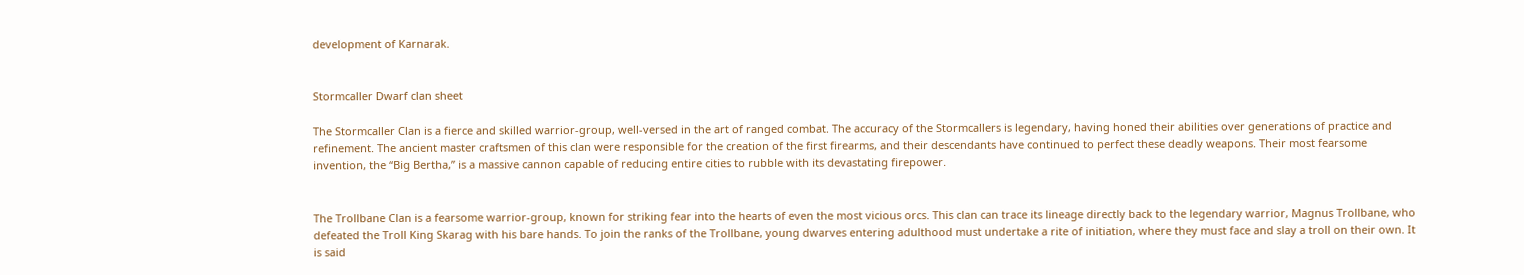development of Karnarak.


Stormcaller Dwarf clan sheet

The Stormcaller Clan is a fierce and skilled warrior-group, well-versed in the art of ranged combat. The accuracy of the Stormcallers is legendary, having honed their abilities over generations of practice and refinement. The ancient master craftsmen of this clan were responsible for the creation of the first firearms, and their descendants have continued to perfect these deadly weapons. Their most fearsome invention, the “Big Bertha,” is a massive cannon capable of reducing entire cities to rubble with its devastating firepower.


The Trollbane Clan is a fearsome warrior-group, known for striking fear into the hearts of even the most vicious orcs. This clan can trace its lineage directly back to the legendary warrior, Magnus Trollbane, who defeated the Troll King Skarag with his bare hands. To join the ranks of the Trollbane, young dwarves entering adulthood must undertake a rite of initiation, where they must face and slay a troll on their own. It is said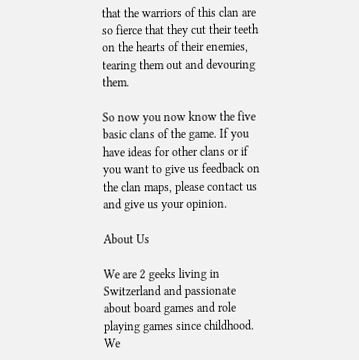that the warriors of this clan are so fierce that they cut their teeth on the hearts of their enemies, tearing them out and devouring them.

So now you now know the five basic clans of the game. If you have ideas for other clans or if you want to give us feedback on the clan maps, please contact us and give us your opinion.

About Us

We are 2 geeks living in Switzerland and passionate about board games and role playing games since childhood. We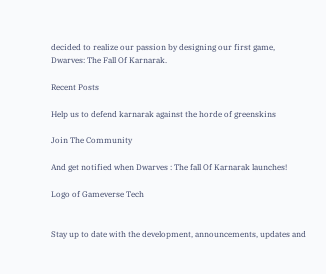decided to realize our passion by designing our first game, Dwarves: The Fall Of Karnarak.

Recent Posts

Help us to defend karnarak against the horde of greenskins

Join The Community

And get notified when Dwarves : The fall Of Karnarak launches!

Logo of Gameverse Tech


Stay up to date with the development, announcements, updates and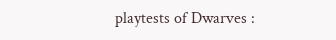playtests of Dwarves :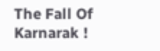The Fall Of Karnarak !